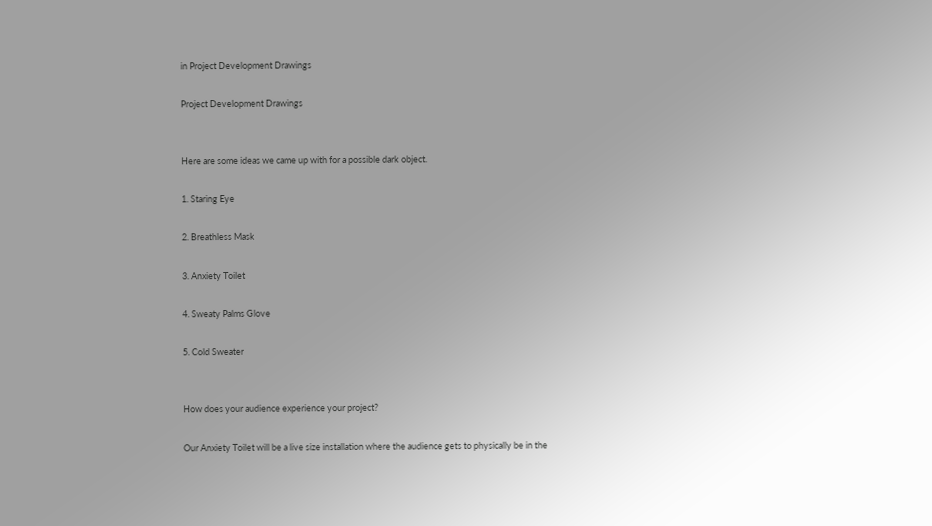in Project Development Drawings

Project Development Drawings


Here are some ideas we came up with for a possible dark object.

1. Staring Eye

2. Breathless Mask

3. Anxiety Toilet

4. Sweaty Palms Glove

5. Cold Sweater


How does your audience experience your project?

Our Anxiety Toilet will be a live size installation where the audience gets to physically be in the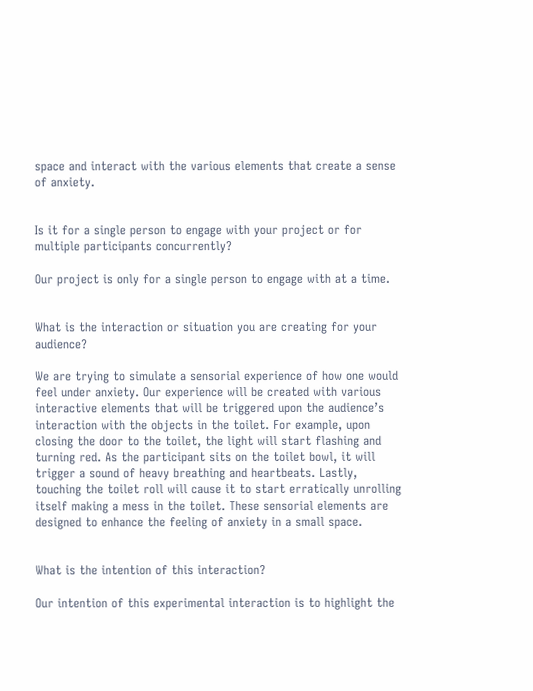space and interact with the various elements that create a sense of anxiety.


Is it for a single person to engage with your project or for multiple participants concurrently?

Our project is only for a single person to engage with at a time.


What is the interaction or situation you are creating for your audience?

We are trying to simulate a sensorial experience of how one would feel under anxiety. Our experience will be created with various interactive elements that will be triggered upon the audience’s interaction with the objects in the toilet. For example, upon closing the door to the toilet, the light will start flashing and turning red. As the participant sits on the toilet bowl, it will trigger a sound of heavy breathing and heartbeats. Lastly, touching the toilet roll will cause it to start erratically unrolling itself making a mess in the toilet. These sensorial elements are designed to enhance the feeling of anxiety in a small space.


What is the intention of this interaction?

Our intention of this experimental interaction is to highlight the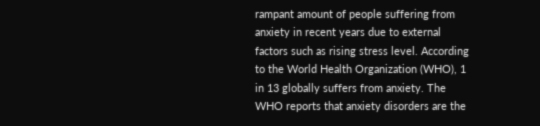rampant amount of people suffering from anxiety in recent years due to external factors such as rising stress level. According to the World Health Organization (WHO), 1 in 13 globally suffers from anxiety. The WHO reports that anxiety disorders are the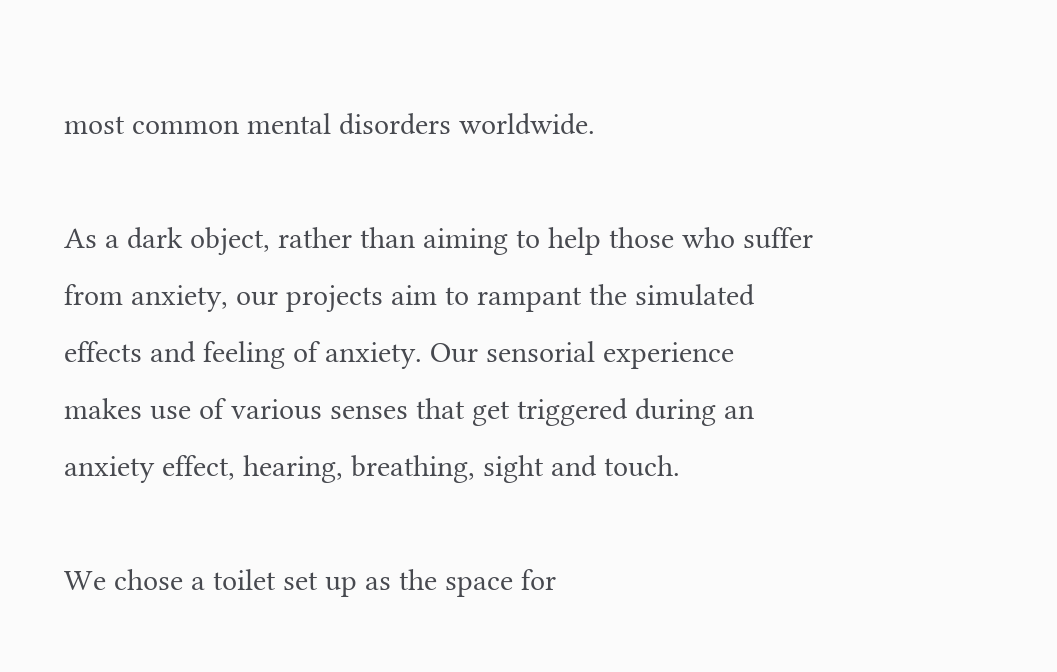most common mental disorders worldwide.

As a dark object, rather than aiming to help those who suffer from anxiety, our projects aim to rampant the simulated effects and feeling of anxiety. Our sensorial experience makes use of various senses that get triggered during an anxiety effect, hearing, breathing, sight and touch.

We chose a toilet set up as the space for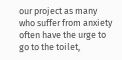our project as many who suffer from anxiety often have the urge to go to the toilet,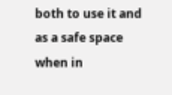both to use it and as a safe space when in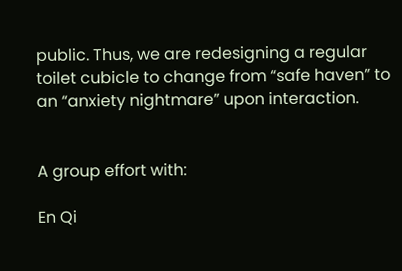public. Thus, we are redesigning a regular toilet cubicle to change from “safe haven” to an “anxiety nightmare” upon interaction.


A group effort with:

En Qi